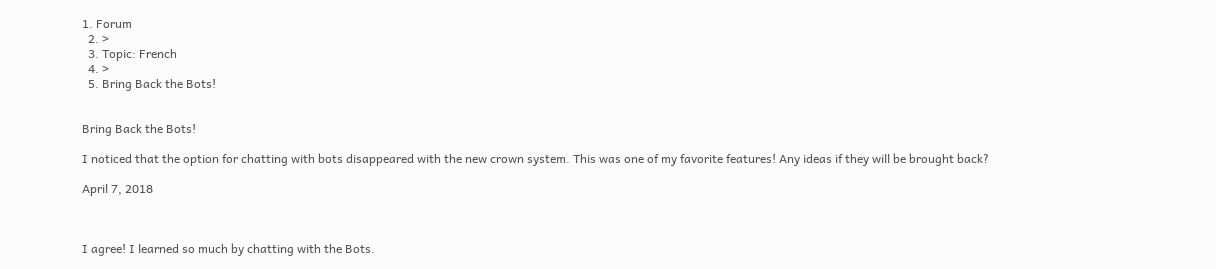1. Forum
  2. >
  3. Topic: French
  4. >
  5. Bring Back the Bots!


Bring Back the Bots!

I noticed that the option for chatting with bots disappeared with the new crown system. This was one of my favorite features! Any ideas if they will be brought back?

April 7, 2018



I agree! I learned so much by chatting with the Bots.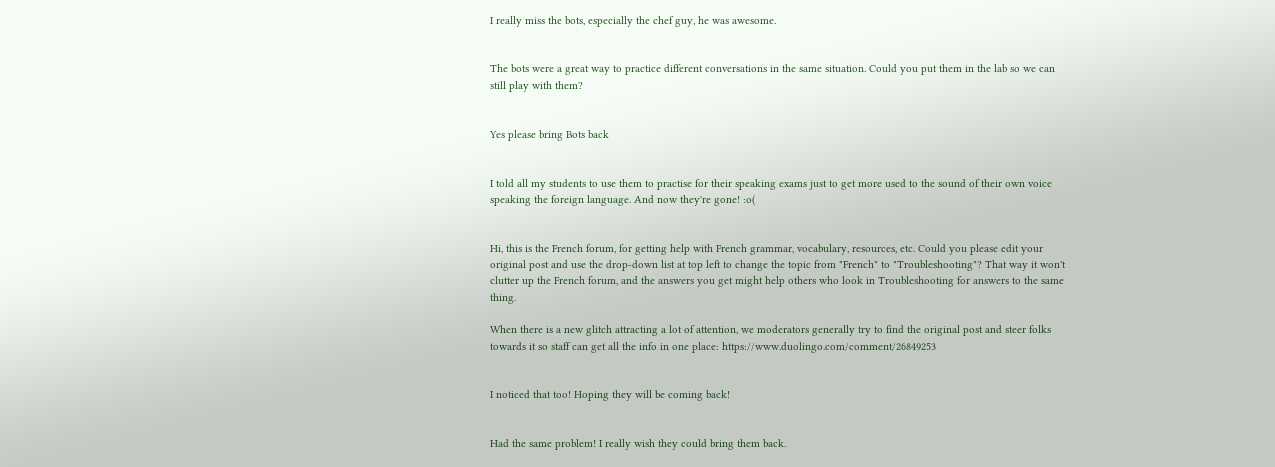I really miss the bots, especially the chef guy, he was awesome.


The bots were a great way to practice different conversations in the same situation. Could you put them in the lab so we can still play with them?


Yes please bring Bots back


I told all my students to use them to practise for their speaking exams just to get more used to the sound of their own voice speaking the foreign language. And now they're gone! :o(


Hi, this is the French forum, for getting help with French grammar, vocabulary, resources, etc. Could you please edit your original post and use the drop-down list at top left to change the topic from "French" to "Troubleshooting"? That way it won't clutter up the French forum, and the answers you get might help others who look in Troubleshooting for answers to the same thing.

When there is a new glitch attracting a lot of attention, we moderators generally try to find the original post and steer folks towards it so staff can get all the info in one place: https://www.duolingo.com/comment/26849253


I noticed that too! Hoping they will be coming back!


Had the same problem! I really wish they could bring them back.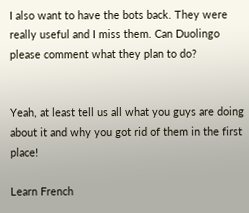I also want to have the bots back. They were really useful and I miss them. Can Duolingo please comment what they plan to do?


Yeah, at least tell us all what you guys are doing about it and why you got rid of them in the first place!

Learn French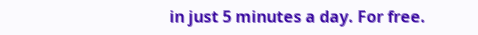in just 5 minutes a day. For free.